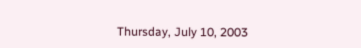Thursday, July 10, 2003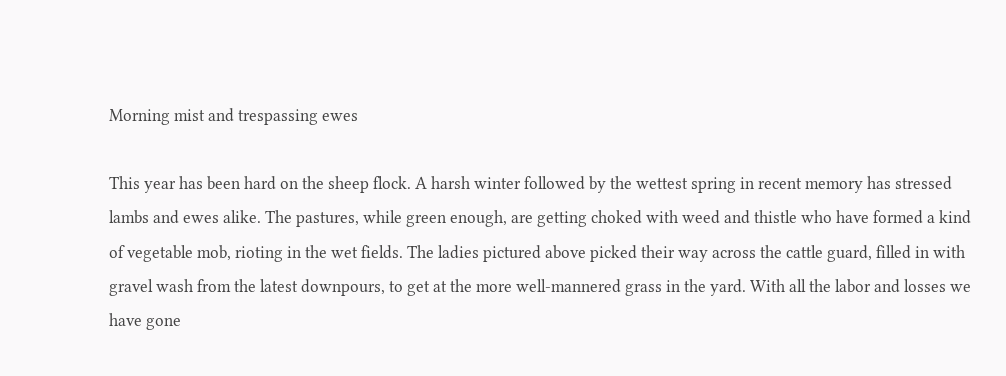Morning mist and trespassing ewes

This year has been hard on the sheep flock. A harsh winter followed by the wettest spring in recent memory has stressed lambs and ewes alike. The pastures, while green enough, are getting choked with weed and thistle who have formed a kind of vegetable mob, rioting in the wet fields. The ladies pictured above picked their way across the cattle guard, filled in with gravel wash from the latest downpours, to get at the more well-mannered grass in the yard. With all the labor and losses we have gone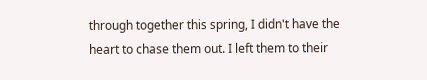through together this spring, I didn't have the heart to chase them out. I left them to their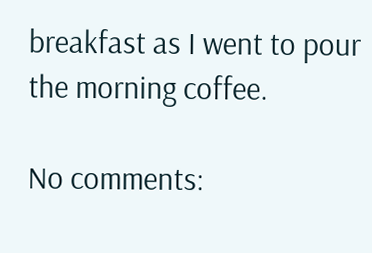breakfast as I went to pour the morning coffee.

No comments: